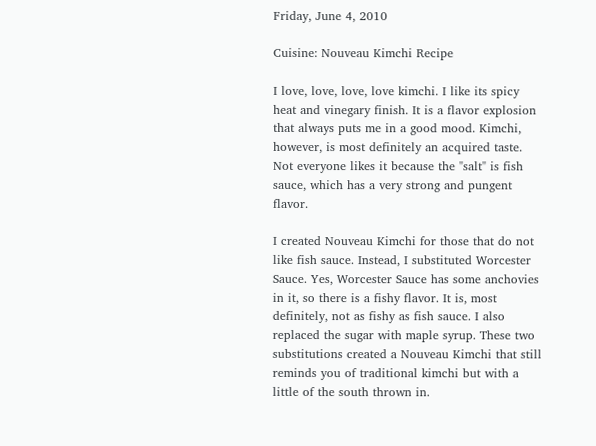Friday, June 4, 2010

Cuisine: Nouveau Kimchi Recipe

I love, love, love, love kimchi. I like its spicy heat and vinegary finish. It is a flavor explosion that always puts me in a good mood. Kimchi, however, is most definitely an acquired taste. Not everyone likes it because the "salt" is fish sauce, which has a very strong and pungent flavor.

I created Nouveau Kimchi for those that do not like fish sauce. Instead, I substituted Worcester Sauce. Yes, Worcester Sauce has some anchovies in it, so there is a fishy flavor. It is, most definitely, not as fishy as fish sauce. I also replaced the sugar with maple syrup. These two substitutions created a Nouveau Kimchi that still reminds you of traditional kimchi but with a little of the south thrown in.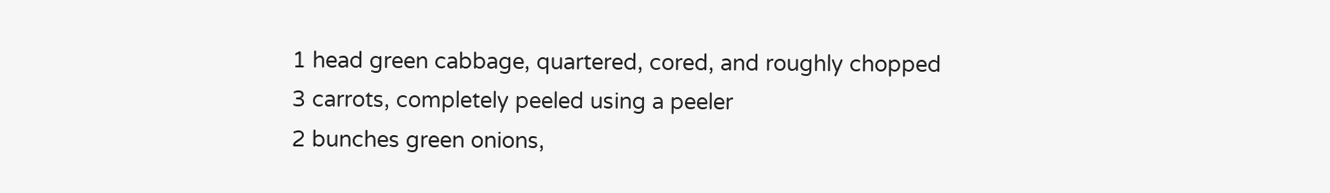1 head green cabbage, quartered, cored, and roughly chopped
3 carrots, completely peeled using a peeler
2 bunches green onions,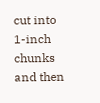cut into 1-inch chunks and then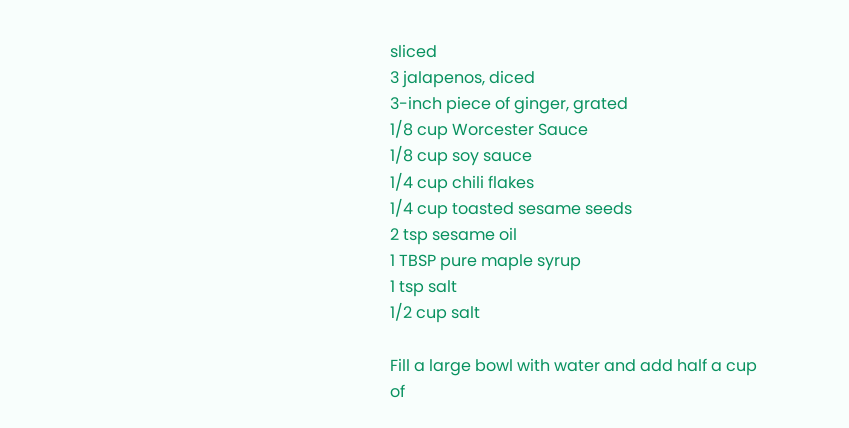sliced
3 jalapenos, diced
3-inch piece of ginger, grated
1/8 cup Worcester Sauce
1/8 cup soy sauce
1/4 cup chili flakes
1/4 cup toasted sesame seeds
2 tsp sesame oil
1 TBSP pure maple syrup
1 tsp salt
1/2 cup salt

Fill a large bowl with water and add half a cup of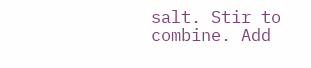salt. Stir to combine. Add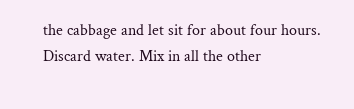the cabbage and let sit for about four hours. Discard water. Mix in all the other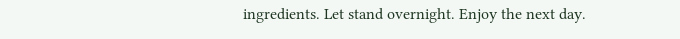ingredients. Let stand overnight. Enjoy the next day.